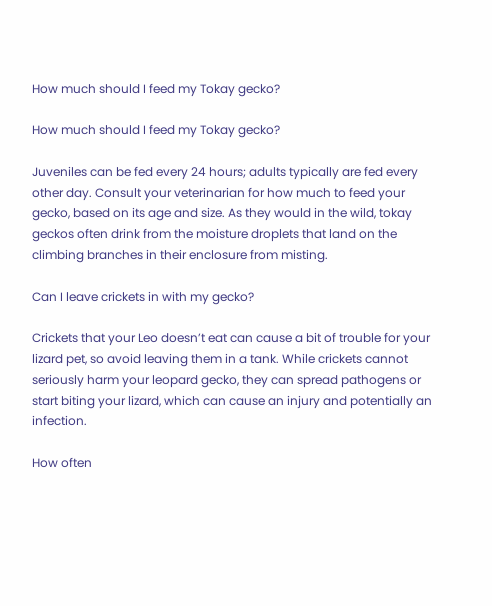How much should I feed my Tokay gecko?

How much should I feed my Tokay gecko?

Juveniles can be fed every 24 hours; adults typically are fed every other day. Consult your veterinarian for how much to feed your gecko, based on its age and size. As they would in the wild, tokay geckos often drink from the moisture droplets that land on the climbing branches in their enclosure from misting.

Can I leave crickets in with my gecko?

Crickets that your Leo doesn’t eat can cause a bit of trouble for your lizard pet, so avoid leaving them in a tank. While crickets cannot seriously harm your leopard gecko, they can spread pathogens or start biting your lizard, which can cause an injury and potentially an infection.

How often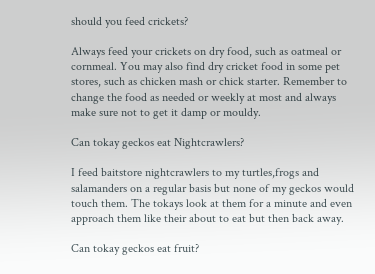should you feed crickets?

Always feed your crickets on dry food, such as oatmeal or cornmeal. You may also find dry cricket food in some pet stores, such as chicken mash or chick starter. Remember to change the food as needed or weekly at most and always make sure not to get it damp or mouldy.

Can tokay geckos eat Nightcrawlers?

I feed baitstore nightcrawlers to my turtles,frogs and salamanders on a regular basis but none of my geckos would touch them. The tokays look at them for a minute and even approach them like their about to eat but then back away.

Can tokay geckos eat fruit?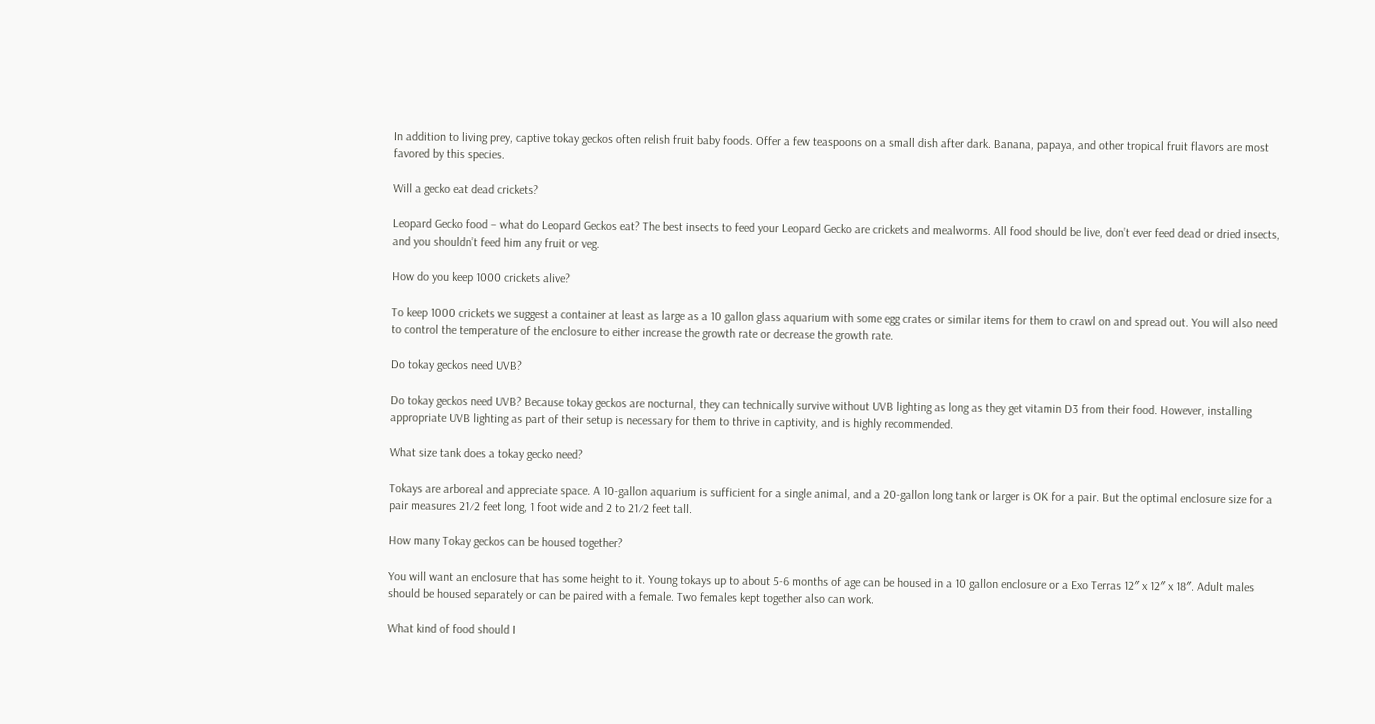In addition to living prey, captive tokay geckos often relish fruit baby foods. Offer a few teaspoons on a small dish after dark. Banana, papaya, and other tropical fruit flavors are most favored by this species.

Will a gecko eat dead crickets?

Leopard Gecko food – what do Leopard Geckos eat? The best insects to feed your Leopard Gecko are crickets and mealworms. All food should be live, don’t ever feed dead or dried insects, and you shouldn’t feed him any fruit or veg.

How do you keep 1000 crickets alive?

To keep 1000 crickets we suggest a container at least as large as a 10 gallon glass aquarium with some egg crates or similar items for them to crawl on and spread out. You will also need to control the temperature of the enclosure to either increase the growth rate or decrease the growth rate.

Do tokay geckos need UVB?

Do tokay geckos need UVB? Because tokay geckos are nocturnal, they can technically survive without UVB lighting as long as they get vitamin D3 from their food. However, installing appropriate UVB lighting as part of their setup is necessary for them to thrive in captivity, and is highly recommended.

What size tank does a tokay gecko need?

Tokays are arboreal and appreciate space. A 10-gallon aquarium is sufficient for a single animal, and a 20-gallon long tank or larger is OK for a pair. But the optimal enclosure size for a pair measures 21⁄2 feet long, 1 foot wide and 2 to 21⁄2 feet tall.

How many Tokay geckos can be housed together?

You will want an enclosure that has some height to it. Young tokays up to about 5-6 months of age can be housed in a 10 gallon enclosure or a Exo Terras 12″ x 12″ x 18″. Adult males should be housed separately or can be paired with a female. Two females kept together also can work.

What kind of food should I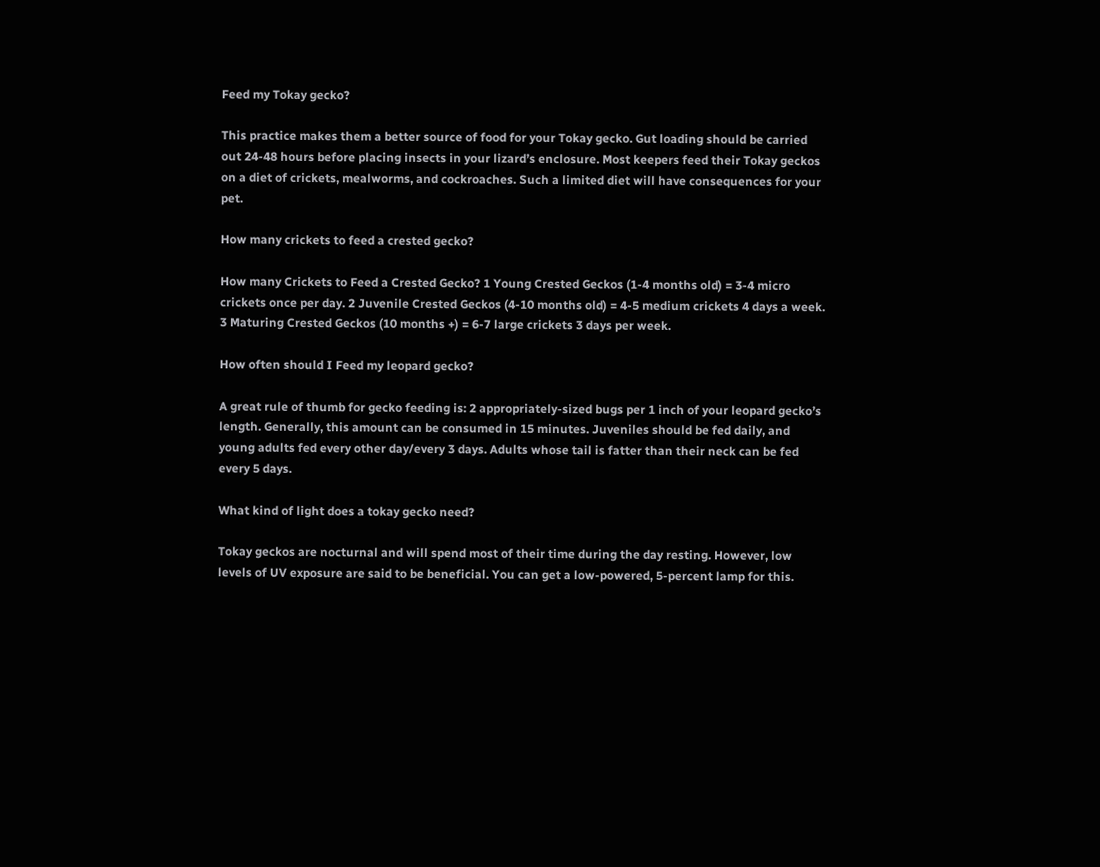Feed my Tokay gecko?

This practice makes them a better source of food for your Tokay gecko. Gut loading should be carried out 24-48 hours before placing insects in your lizard’s enclosure. Most keepers feed their Tokay geckos on a diet of crickets, mealworms, and cockroaches. Such a limited diet will have consequences for your pet.

How many crickets to feed a crested gecko?

How many Crickets to Feed a Crested Gecko? 1 Young Crested Geckos (1-4 months old) = 3-4 micro crickets once per day. 2 Juvenile Crested Geckos (4-10 months old) = 4-5 medium crickets 4 days a week. 3 Maturing Crested Geckos (10 months +) = 6-7 large crickets 3 days per week.

How often should I Feed my leopard gecko?

A great rule of thumb for gecko feeding is: 2 appropriately-sized bugs per 1 inch of your leopard gecko’s length. Generally, this amount can be consumed in 15 minutes. Juveniles should be fed daily, and young adults fed every other day/every 3 days. Adults whose tail is fatter than their neck can be fed every 5 days.

What kind of light does a tokay gecko need?

Tokay geckos are nocturnal and will spend most of their time during the day resting. However, low levels of UV exposure are said to be beneficial. You can get a low-powered, 5-percent lamp for this.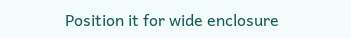Position it for wide enclosure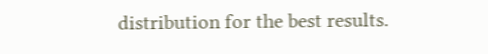distribution for the best results.